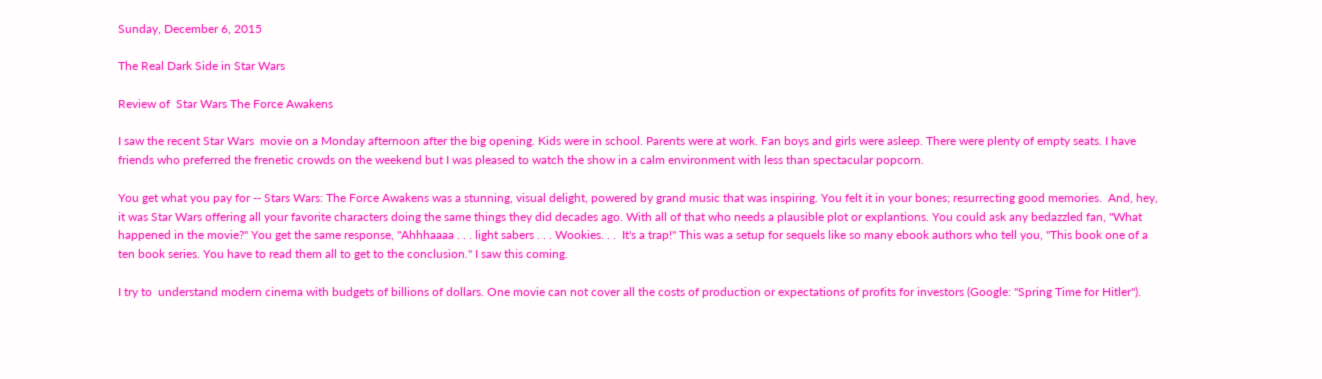Sunday, December 6, 2015

The Real Dark Side in Star Wars

Review of  Star Wars The Force Awakens

I saw the recent Star Wars  movie on a Monday afternoon after the big opening. Kids were in school. Parents were at work. Fan boys and girls were asleep. There were plenty of empty seats. I have friends who preferred the frenetic crowds on the weekend but I was pleased to watch the show in a calm environment with less than spectacular popcorn.

You get what you pay for -- Stars Wars: The Force Awakens was a stunning, visual delight, powered by grand music that was inspiring. You felt it in your bones; resurrecting good memories.  And, hey, it was Star Wars offering all your favorite characters doing the same things they did decades ago. With all of that who needs a plausible plot or explantions. You could ask any bedazzled fan, "What happened in the movie?" You get the same response, "Ahhhaaaa . . . light sabers . . . Wookies. . .  It's a trap!" This was a setup for sequels like so many ebook authors who tell you, "This book one of a ten book series. You have to read them all to get to the conclusion." I saw this coming.

I try to  understand modern cinema with budgets of billions of dollars. One movie can not cover all the costs of production or expectations of profits for investors (Google: "Spring Time for Hitler").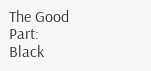The Good Part: Black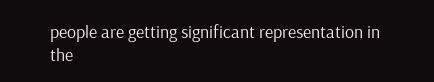people are getting significant representation in the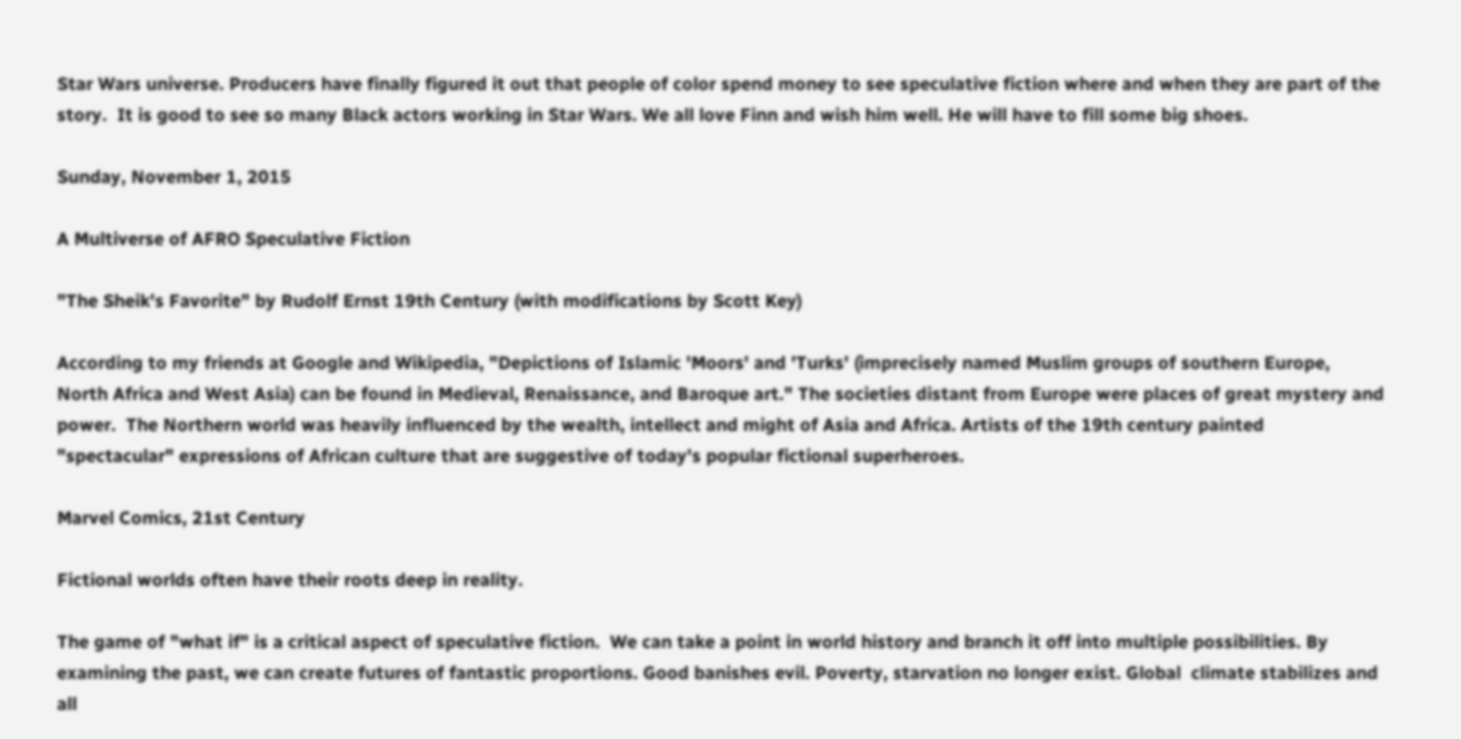Star Wars universe. Producers have finally figured it out that people of color spend money to see speculative fiction where and when they are part of the story.  It is good to see so many Black actors working in Star Wars. We all love Finn and wish him well. He will have to fill some big shoes.

Sunday, November 1, 2015

A Multiverse of AFRO Speculative Fiction

"The Sheik's Favorite" by Rudolf Ernst 19th Century (with modifications by Scott Key)

According to my friends at Google and Wikipedia, "Depictions of Islamic 'Moors' and 'Turks' (imprecisely named Muslim groups of southern Europe, North Africa and West Asia) can be found in Medieval, Renaissance, and Baroque art." The societies distant from Europe were places of great mystery and power.  The Northern world was heavily influenced by the wealth, intellect and might of Asia and Africa. Artists of the 19th century painted "spectacular" expressions of African culture that are suggestive of today's popular fictional superheroes.

Marvel Comics, 21st Century

Fictional worlds often have their roots deep in reality.

The game of "what if" is a critical aspect of speculative fiction.  We can take a point in world history and branch it off into multiple possibilities. By examining the past, we can create futures of fantastic proportions. Good banishes evil. Poverty, starvation no longer exist. Global  climate stabilizes and all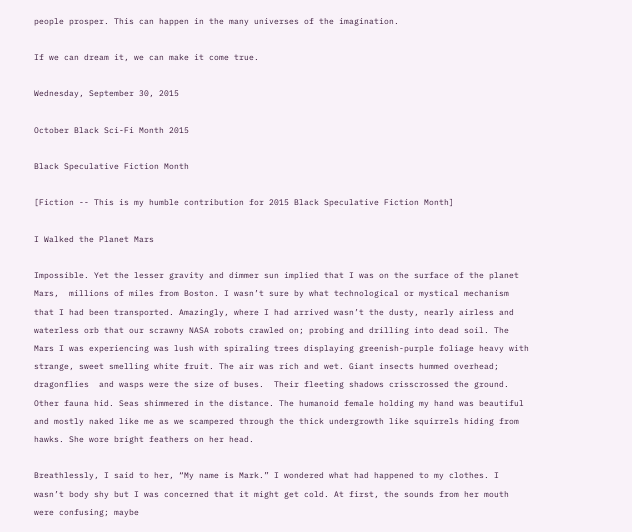people prosper. This can happen in the many universes of the imagination.

If we can dream it, we can make it come true.

Wednesday, September 30, 2015

October Black Sci-Fi Month 2015

Black Speculative Fiction Month

[Fiction -- This is my humble contribution for 2015 Black Speculative Fiction Month]

I Walked the Planet Mars

Impossible. Yet the lesser gravity and dimmer sun implied that I was on the surface of the planet Mars,  millions of miles from Boston. I wasn’t sure by what technological or mystical mechanism that I had been transported. Amazingly, where I had arrived wasn’t the dusty, nearly airless and waterless orb that our scrawny NASA robots crawled on; probing and drilling into dead soil. The Mars I was experiencing was lush with spiraling trees displaying greenish-purple foliage heavy with strange, sweet smelling white fruit. The air was rich and wet. Giant insects hummed overhead; dragonflies  and wasps were the size of buses.  Their fleeting shadows crisscrossed the ground. Other fauna hid. Seas shimmered in the distance. The humanoid female holding my hand was beautiful and mostly naked like me as we scampered through the thick undergrowth like squirrels hiding from hawks. She wore bright feathers on her head.

Breathlessly, I said to her, “My name is Mark.” I wondered what had happened to my clothes. I wasn’t body shy but I was concerned that it might get cold. At first, the sounds from her mouth were confusing; maybe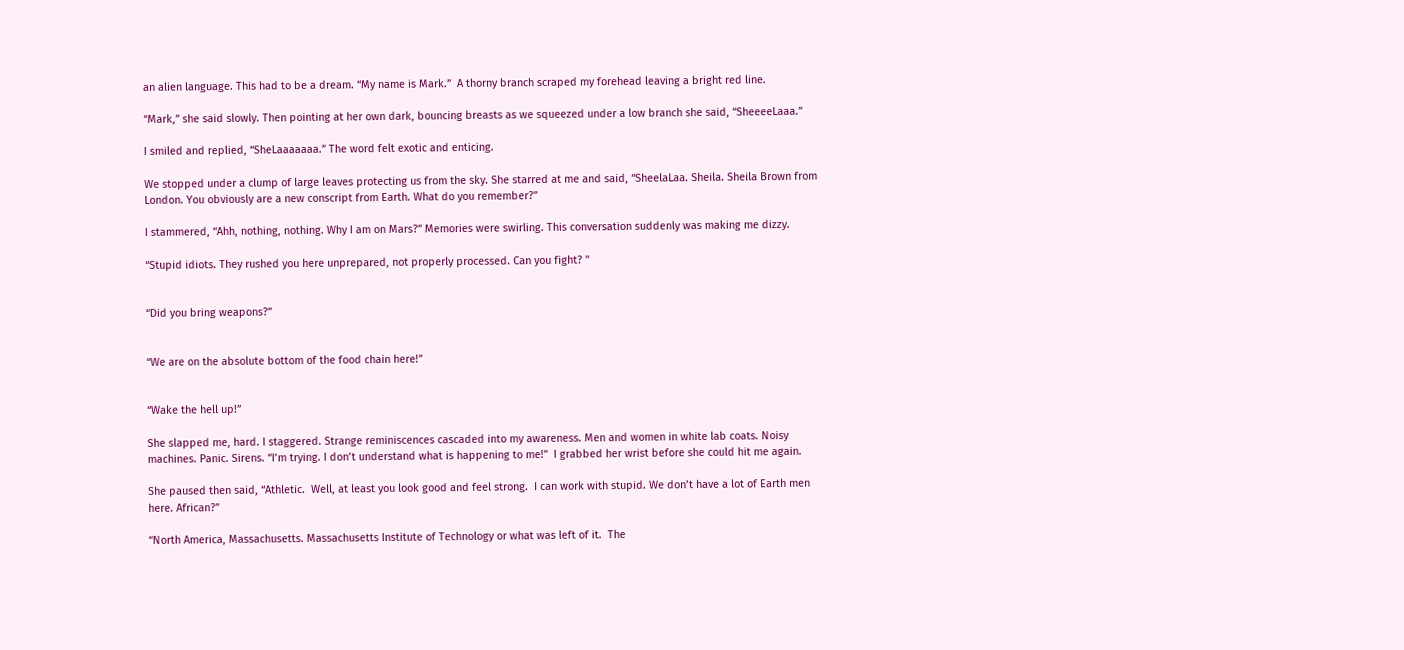an alien language. This had to be a dream. “My name is Mark.”  A thorny branch scraped my forehead leaving a bright red line.

“Mark,” she said slowly. Then pointing at her own dark, bouncing breasts as we squeezed under a low branch she said, “SheeeeLaaa.”

I smiled and replied, “SheLaaaaaaa.” The word felt exotic and enticing.

We stopped under a clump of large leaves protecting us from the sky. She starred at me and said, “SheelaLaa. Sheila. Sheila Brown from London. You obviously are a new conscript from Earth. What do you remember?”

I stammered, “Ahh, nothing, nothing. Why I am on Mars?” Memories were swirling. This conversation suddenly was making me dizzy.

“Stupid idiots. They rushed you here unprepared, not properly processed. Can you fight? "


“Did you bring weapons?”


“We are on the absolute bottom of the food chain here!”


“Wake the hell up!”

She slapped me, hard. I staggered. Strange reminiscences cascaded into my awareness. Men and women in white lab coats. Noisy machines. Panic. Sirens. “I’m trying. I don’t understand what is happening to me!”  I grabbed her wrist before she could hit me again.

She paused then said, “Athletic.  Well, at least you look good and feel strong.  I can work with stupid. We don’t have a lot of Earth men here. African?”

“North America, Massachusetts. Massachusetts Institute of Technology or what was left of it.  The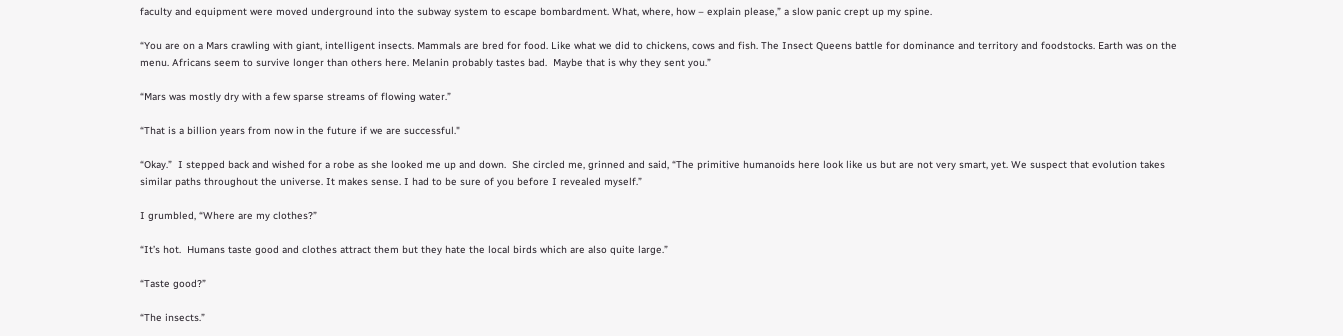faculty and equipment were moved underground into the subway system to escape bombardment. What, where, how – explain please,” a slow panic crept up my spine.

“You are on a Mars crawling with giant, intelligent insects. Mammals are bred for food. Like what we did to chickens, cows and fish. The Insect Queens battle for dominance and territory and foodstocks. Earth was on the menu. Africans seem to survive longer than others here. Melanin probably tastes bad.  Maybe that is why they sent you.”

“Mars was mostly dry with a few sparse streams of flowing water.”

“That is a billion years from now in the future if we are successful."

“Okay.”  I stepped back and wished for a robe as she looked me up and down.  She circled me, grinned and said, “The primitive humanoids here look like us but are not very smart, yet. We suspect that evolution takes similar paths throughout the universe. It makes sense. I had to be sure of you before I revealed myself.”

I grumbled, “Where are my clothes?”

“It’s hot.  Humans taste good and clothes attract them but they hate the local birds which are also quite large.”

“Taste good?”

“The insects.”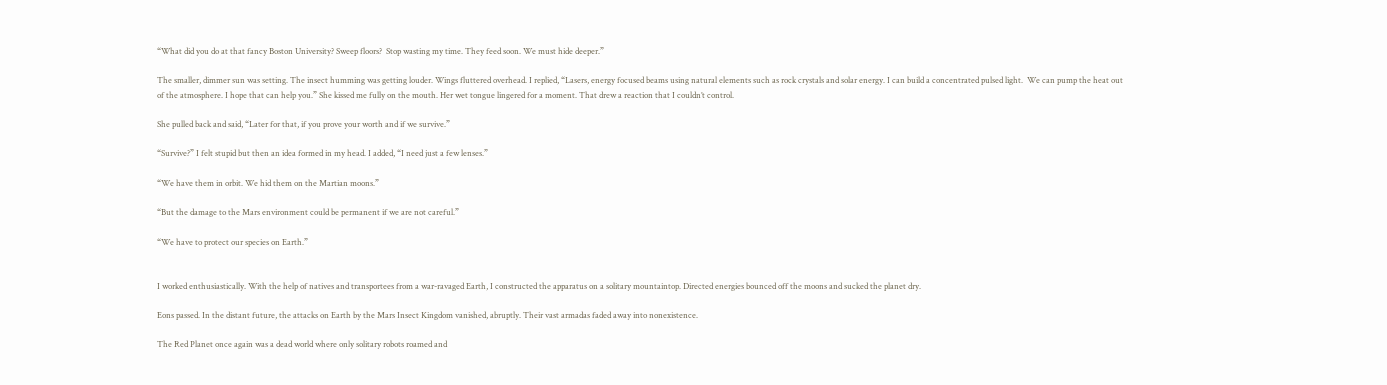“What did you do at that fancy Boston University? Sweep floors?  Stop wasting my time. They feed soon. We must hide deeper.”

The smaller, dimmer sun was setting. The insect humming was getting louder. Wings fluttered overhead. I replied, “Lasers, energy focused beams using natural elements such as rock crystals and solar energy. I can build a concentrated pulsed light.  We can pump the heat out of the atmosphere. I hope that can help you.” She kissed me fully on the mouth. Her wet tongue lingered for a moment. That drew a reaction that I couldn’t control.

She pulled back and said, “Later for that, if you prove your worth and if we survive.”

“Survive?” I felt stupid but then an idea formed in my head. I added, “I need just a few lenses.”

“We have them in orbit. We hid them on the Martian moons.”

“But the damage to the Mars environment could be permanent if we are not careful.”

“We have to protect our species on Earth.”


I worked enthusiastically. With the help of natives and transportees from a war-ravaged Earth, I constructed the apparatus on a solitary mountaintop. Directed energies bounced off the moons and sucked the planet dry.

Eons passed. In the distant future, the attacks on Earth by the Mars Insect Kingdom vanished, abruptly. Their vast armadas faded away into nonexistence.

The Red Planet once again was a dead world where only solitary robots roamed and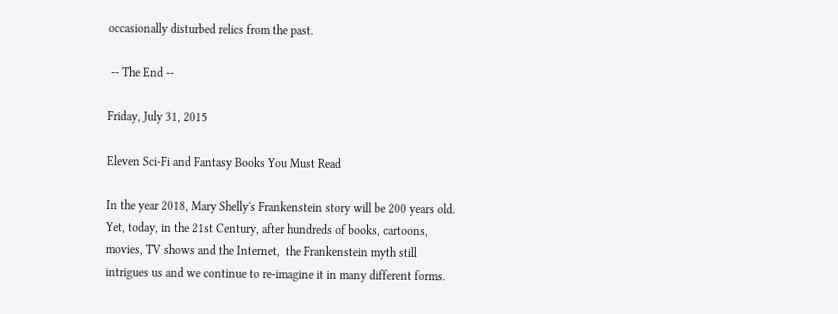occasionally disturbed relics from the past.

 -- The End --

Friday, July 31, 2015

Eleven Sci-Fi and Fantasy Books You Must Read

In the year 2018, Mary Shelly's Frankenstein story will be 200 years old. Yet, today, in the 21st Century, after hundreds of books, cartoons, movies, TV shows and the Internet,  the Frankenstein myth still intrigues us and we continue to re-imagine it in many different forms.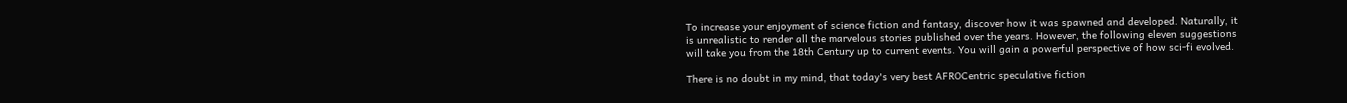To increase your enjoyment of science fiction and fantasy, discover how it was spawned and developed. Naturally, it is unrealistic to render all the marvelous stories published over the years. However, the following eleven suggestions will take you from the 18th Century up to current events. You will gain a powerful perspective of how sci-fi evolved.

There is no doubt in my mind, that today's very best AFROCentric speculative fiction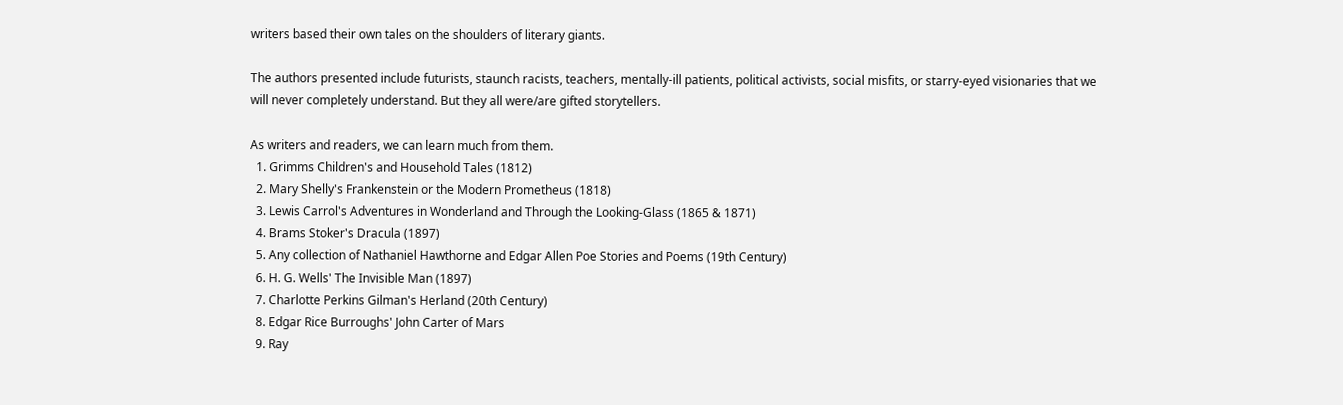writers based their own tales on the shoulders of literary giants.

The authors presented include futurists, staunch racists, teachers, mentally-ill patients, political activists, social misfits, or starry-eyed visionaries that we will never completely understand. But they all were/are gifted storytellers.

As writers and readers, we can learn much from them.
  1. Grimms Children's and Household Tales (1812)
  2. Mary Shelly's Frankenstein or the Modern Prometheus (1818)
  3. Lewis Carrol's Adventures in Wonderland and Through the Looking-Glass (1865 & 1871)
  4. Brams Stoker's Dracula (1897)
  5. Any collection of Nathaniel Hawthorne and Edgar Allen Poe Stories and Poems (19th Century)
  6. H. G. Wells' The Invisible Man (1897)
  7. Charlotte Perkins Gilman's Herland (20th Century)
  8. Edgar Rice Burroughs' John Carter of Mars
  9. Ray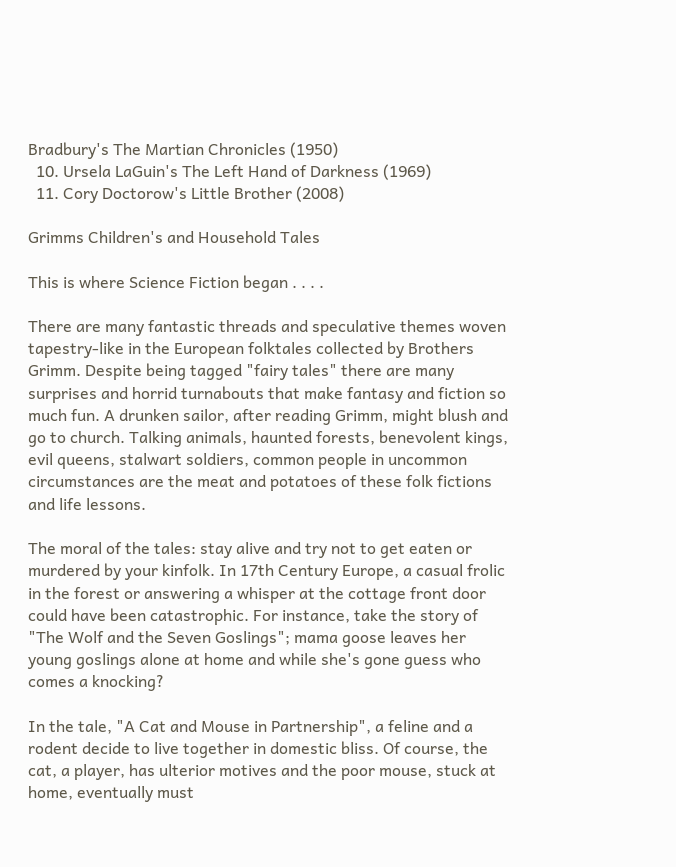Bradbury's The Martian Chronicles (1950)
  10. Ursela LaGuin's The Left Hand of Darkness (1969)
  11. Cory Doctorow's Little Brother (2008)

Grimms Children's and Household Tales

This is where Science Fiction began . . . .

There are many fantastic threads and speculative themes woven tapestry-like in the European folktales collected by Brothers Grimm. Despite being tagged "fairy tales" there are many surprises and horrid turnabouts that make fantasy and fiction so much fun. A drunken sailor, after reading Grimm, might blush and go to church. Talking animals, haunted forests, benevolent kings, evil queens, stalwart soldiers, common people in uncommon circumstances are the meat and potatoes of these folk fictions and life lessons.

The moral of the tales: stay alive and try not to get eaten or murdered by your kinfolk. In 17th Century Europe, a casual frolic in the forest or answering a whisper at the cottage front door could have been catastrophic. For instance, take the story of "The Wolf and the Seven Goslings"; mama goose leaves her young goslings alone at home and while she's gone guess who comes a knocking?

In the tale, "A Cat and Mouse in Partnership", a feline and a rodent decide to live together in domestic bliss. Of course, the cat, a player, has ulterior motives and the poor mouse, stuck at home, eventually must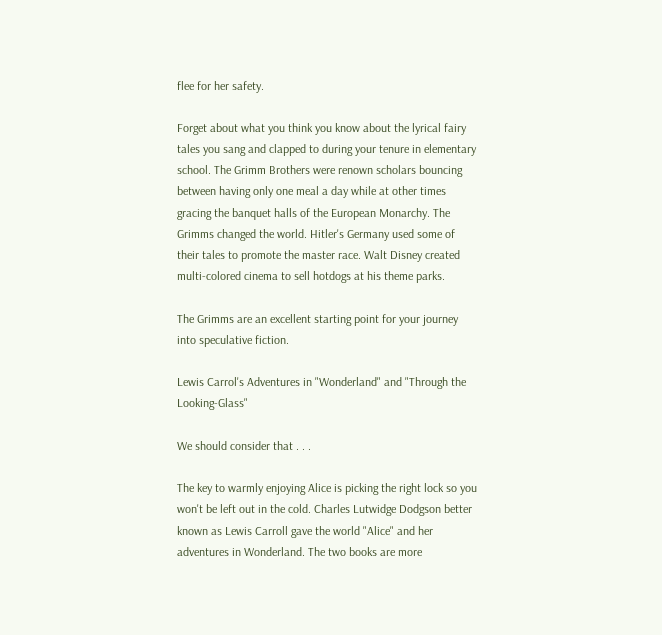flee for her safety.

Forget about what you think you know about the lyrical fairy tales you sang and clapped to during your tenure in elementary school. The Grimm Brothers were renown scholars bouncing between having only one meal a day while at other times gracing the banquet halls of the European Monarchy. The Grimms changed the world. Hitler's Germany used some of their tales to promote the master race. Walt Disney created multi-colored cinema to sell hotdogs at his theme parks.

The Grimms are an excellent starting point for your journey into speculative fiction.

Lewis Carrol's Adventures in "Wonderland" and "Through the Looking-Glass"

We should consider that . . .

The key to warmly enjoying Alice is picking the right lock so you won't be left out in the cold. Charles Lutwidge Dodgson better known as Lewis Carroll gave the world "Alice" and her adventures in Wonderland. The two books are more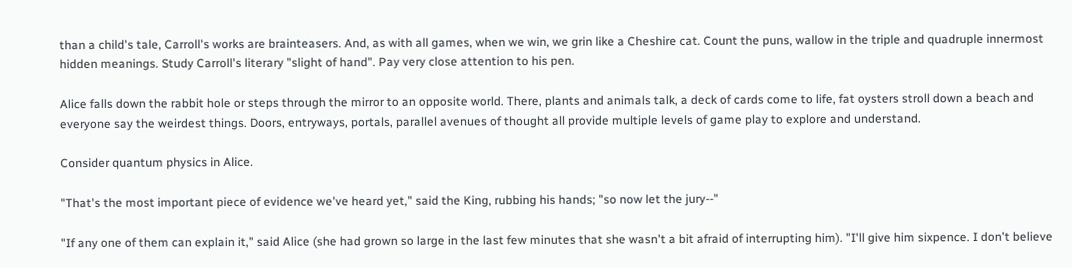than a child's tale, Carroll's works are brainteasers. And, as with all games, when we win, we grin like a Cheshire cat. Count the puns, wallow in the triple and quadruple innermost hidden meanings. Study Carroll's literary "slight of hand". Pay very close attention to his pen.

Alice falls down the rabbit hole or steps through the mirror to an opposite world. There, plants and animals talk, a deck of cards come to life, fat oysters stroll down a beach and everyone say the weirdest things. Doors, entryways, portals, parallel avenues of thought all provide multiple levels of game play to explore and understand.

Consider quantum physics in Alice.

"That's the most important piece of evidence we've heard yet," said the King, rubbing his hands; "so now let the jury--"

"If any one of them can explain it," said Alice (she had grown so large in the last few minutes that she wasn't a bit afraid of interrupting him). "I'll give him sixpence. I don't believe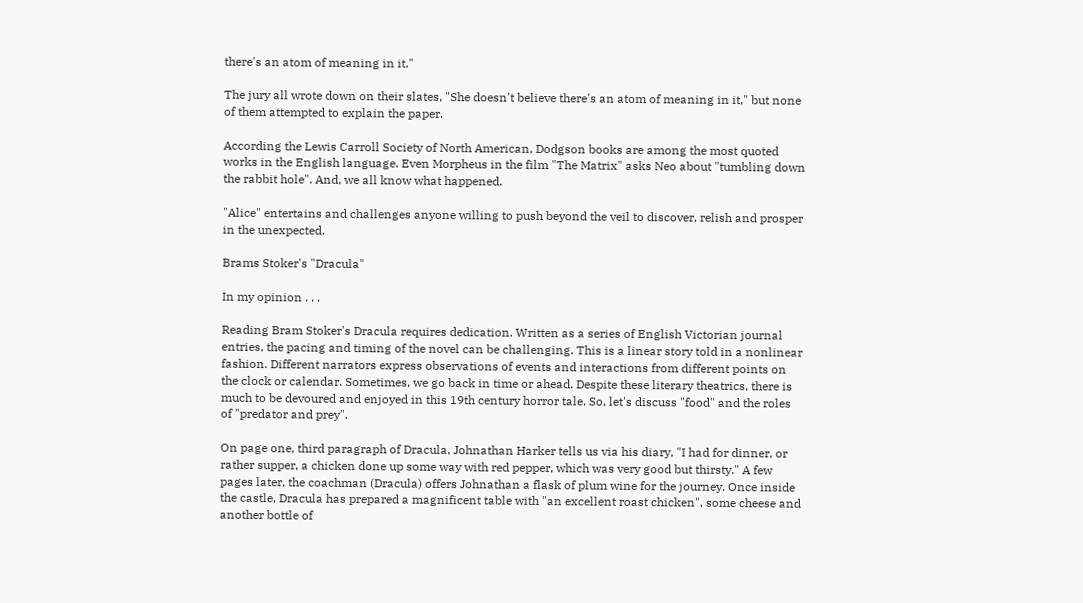there's an atom of meaning in it."

The jury all wrote down on their slates, "She doesn't believe there's an atom of meaning in it," but none of them attempted to explain the paper.

According the Lewis Carroll Society of North American, Dodgson books are among the most quoted works in the English language. Even Morpheus in the film "The Matrix" asks Neo about "tumbling down the rabbit hole". And, we all know what happened.

"Alice" entertains and challenges anyone willing to push beyond the veil to discover, relish and prosper in the unexpected.

Brams Stoker's "Dracula"

In my opinion . . .

Reading Bram Stoker's Dracula requires dedication. Written as a series of English Victorian journal entries, the pacing and timing of the novel can be challenging. This is a linear story told in a nonlinear fashion. Different narrators express observations of events and interactions from different points on the clock or calendar. Sometimes, we go back in time or ahead. Despite these literary theatrics, there is much to be devoured and enjoyed in this 19th century horror tale. So, let's discuss "food" and the roles of "predator and prey".

On page one, third paragraph of Dracula, Johnathan Harker tells us via his diary, "I had for dinner, or rather supper, a chicken done up some way with red pepper, which was very good but thirsty." A few pages later, the coachman (Dracula) offers Johnathan a flask of plum wine for the journey. Once inside the castle, Dracula has prepared a magnificent table with "an excellent roast chicken", some cheese and another bottle of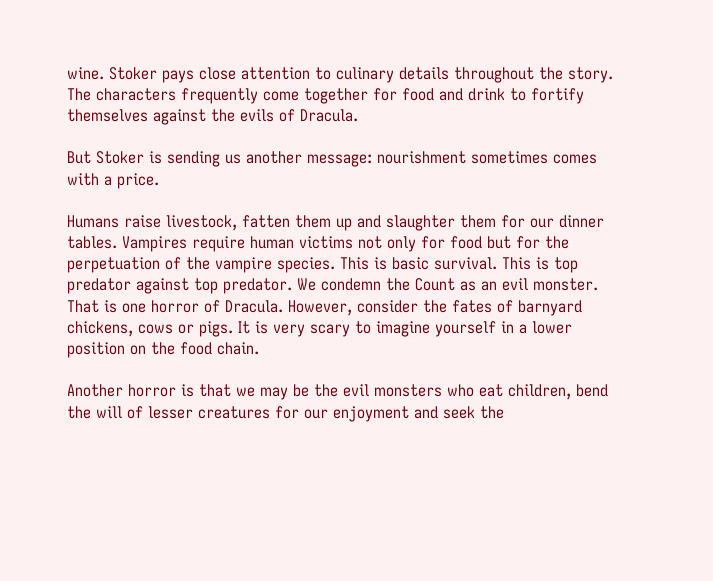wine. Stoker pays close attention to culinary details throughout the story. The characters frequently come together for food and drink to fortify themselves against the evils of Dracula.

But Stoker is sending us another message: nourishment sometimes comes with a price.

Humans raise livestock, fatten them up and slaughter them for our dinner tables. Vampires require human victims not only for food but for the perpetuation of the vampire species. This is basic survival. This is top predator against top predator. We condemn the Count as an evil monster. That is one horror of Dracula. However, consider the fates of barnyard chickens, cows or pigs. It is very scary to imagine yourself in a lower position on the food chain.

Another horror is that we may be the evil monsters who eat children, bend the will of lesser creatures for our enjoyment and seek the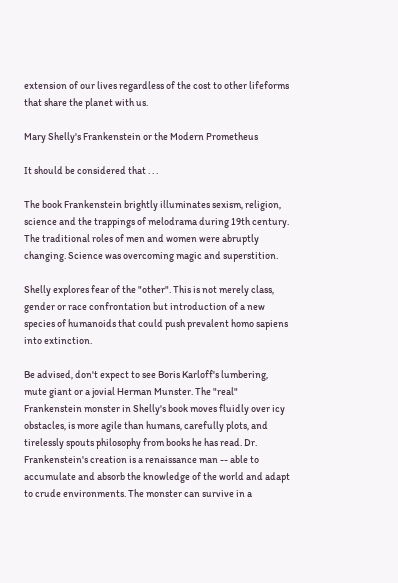extension of our lives regardless of the cost to other lifeforms that share the planet with us.

Mary Shelly's Frankenstein or the Modern Prometheus

It should be considered that . . .

The book Frankenstein brightly illuminates sexism, religion, science and the trappings of melodrama during 19th century. The traditional roles of men and women were abruptly changing. Science was overcoming magic and superstition.

Shelly explores fear of the "other". This is not merely class, gender or race confrontation but introduction of a new species of humanoids that could push prevalent homo sapiens into extinction.

Be advised, don't expect to see Boris Karloff's lumbering, mute giant or a jovial Herman Munster. The "real" Frankenstein monster in Shelly's book moves fluidly over icy obstacles, is more agile than humans, carefully plots, and tirelessly spouts philosophy from books he has read. Dr. Frankenstein's creation is a renaissance man -- able to accumulate and absorb the knowledge of the world and adapt to crude environments. The monster can survive in a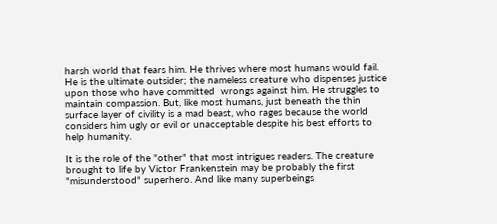harsh world that fears him. He thrives where most humans would fail. He is the ultimate outsider; the nameless creature who dispenses justice upon those who have committed  wrongs against him. He struggles to maintain compassion. But, like most humans, just beneath the thin surface layer of civility is a mad beast, who rages because the world considers him ugly or evil or unacceptable despite his best efforts to help humanity.

It is the role of the "other" that most intrigues readers. The creature brought to life by Victor Frankenstein may be probably the first "misunderstood" superhero. And like many superbeings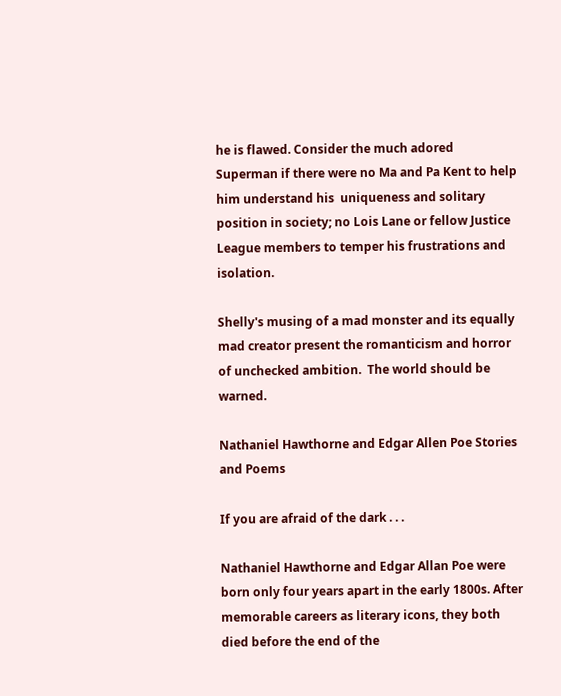he is flawed. Consider the much adored Superman if there were no Ma and Pa Kent to help him understand his  uniqueness and solitary position in society; no Lois Lane or fellow Justice League members to temper his frustrations and isolation.

Shelly's musing of a mad monster and its equally mad creator present the romanticism and horror of unchecked ambition.  The world should be warned.

Nathaniel Hawthorne and Edgar Allen Poe Stories and Poems

If you are afraid of the dark . . .

Nathaniel Hawthorne and Edgar Allan Poe were born only four years apart in the early 1800s. After memorable careers as literary icons, they both died before the end of the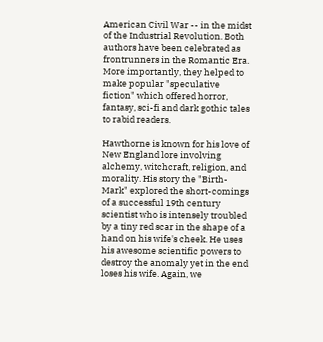American Civil War -- in the midst of the Industrial Revolution. Both authors have been celebrated as frontrunners in the Romantic Era. More importantly, they helped to make popular "speculative fiction" which offered horror, fantasy, sci-fi and dark gothic tales to rabid readers.

Hawthorne is known for his love of New England lore involving alchemy, witchcraft, religion, and morality. His story the "Birth-Mark" explored the short-comings of a successful 19th century scientist who is intensely troubled by a tiny red scar in the shape of a hand on his wife's cheek. He uses his awesome scientific powers to destroy the anomaly yet in the end loses his wife. Again, we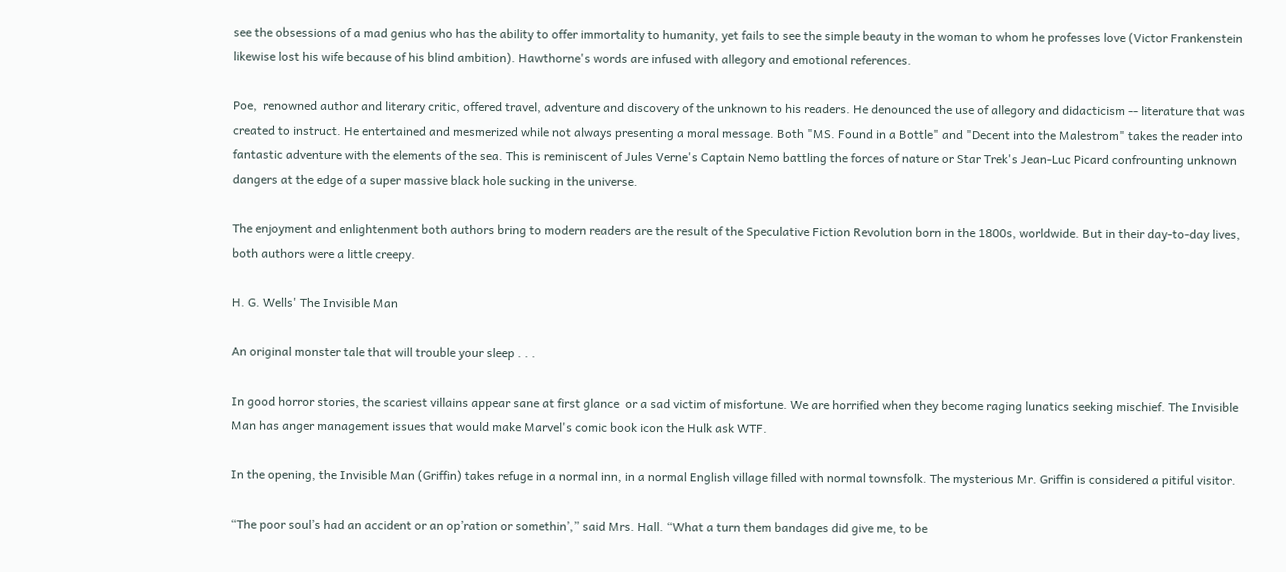see the obsessions of a mad genius who has the ability to offer immortality to humanity, yet fails to see the simple beauty in the woman to whom he professes love (Victor Frankenstein likewise lost his wife because of his blind ambition). Hawthorne's words are infused with allegory and emotional references.

Poe,  renowned author and literary critic, offered travel, adventure and discovery of the unknown to his readers. He denounced the use of allegory and didacticism -- literature that was created to instruct. He entertained and mesmerized while not always presenting a moral message. Both "MS. Found in a Bottle" and "Decent into the Malestrom" takes the reader into fantastic adventure with the elements of the sea. This is reminiscent of Jules Verne's Captain Nemo battling the forces of nature or Star Trek's Jean-Luc Picard confrounting unknown dangers at the edge of a super massive black hole sucking in the universe.

The enjoyment and enlightenment both authors bring to modern readers are the result of the Speculative Fiction Revolution born in the 1800s, worldwide. But in their day-to-day lives,  both authors were a little creepy.

H. G. Wells' The Invisible Man

An original monster tale that will trouble your sleep . . .

In good horror stories, the scariest villains appear sane at first glance  or a sad victim of misfortune. We are horrified when they become raging lunatics seeking mischief. The Invisible Man has anger management issues that would make Marvel's comic book icon the Hulk ask WTF.

In the opening, the Invisible Man (Griffin) takes refuge in a normal inn, in a normal English village filled with normal townsfolk. The mysterious Mr. Griffin is considered a pitiful visitor.

“The poor soul’s had an accident or an op’ration or somethin’,” said Mrs. Hall. “What a turn them bandages did give me, to be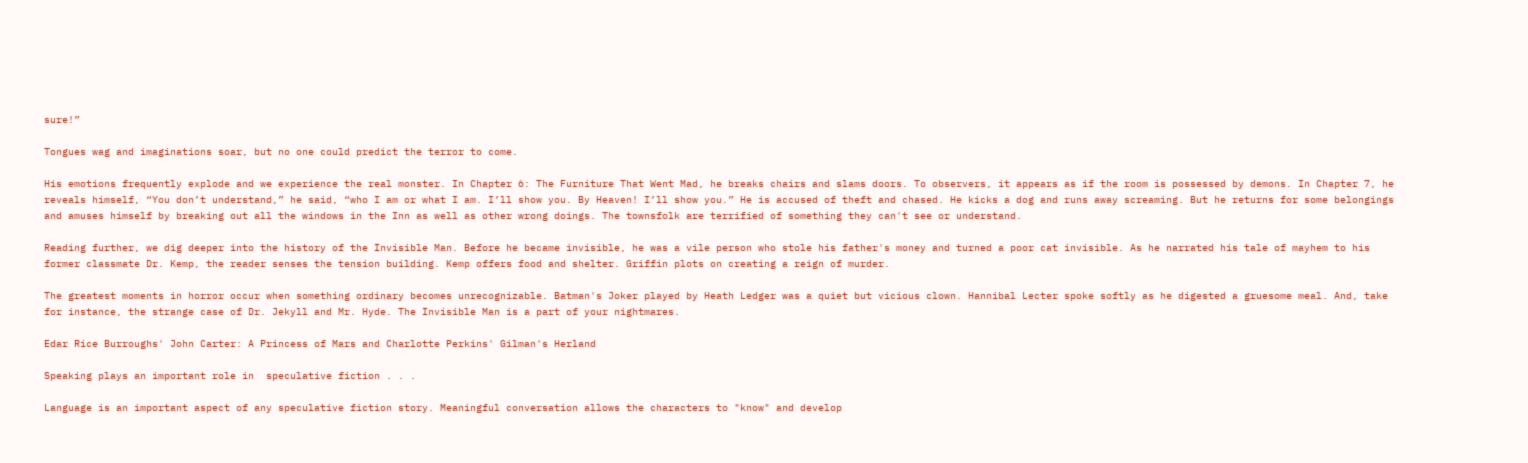sure!”

Tongues wag and imaginations soar, but no one could predict the terror to come.

His emotions frequently explode and we experience the real monster. In Chapter 6: The Furniture That Went Mad, he breaks chairs and slams doors. To observers, it appears as if the room is possessed by demons. In Chapter 7, he reveals himself, “You don’t understand,” he said, “who I am or what I am. I’ll show you. By Heaven! I’ll show you.” He is accused of theft and chased. He kicks a dog and runs away screaming. But he returns for some belongings and amuses himself by breaking out all the windows in the Inn as well as other wrong doings. The townsfolk are terrified of something they can't see or understand.

Reading further, we dig deeper into the history of the Invisible Man. Before he became invisible, he was a vile person who stole his father's money and turned a poor cat invisible. As he narrated his tale of mayhem to his former classmate Dr. Kemp, the reader senses the tension building. Kemp offers food and shelter. Griffin plots on creating a reign of murder.

The greatest moments in horror occur when something ordinary becomes unrecognizable. Batman's Joker played by Heath Ledger was a quiet but vicious clown. Hannibal Lecter spoke softly as he digested a gruesome meal. And, take for instance, the strange case of Dr. Jekyll and Mr. Hyde. The Invisible Man is a part of your nightmares.

Edar Rice Burroughs' John Carter: A Princess of Mars and Charlotte Perkins' Gilman's Herland

Speaking plays an important role in  speculative fiction . . .

Language is an important aspect of any speculative fiction story. Meaningful conversation allows the characters to "know" and develop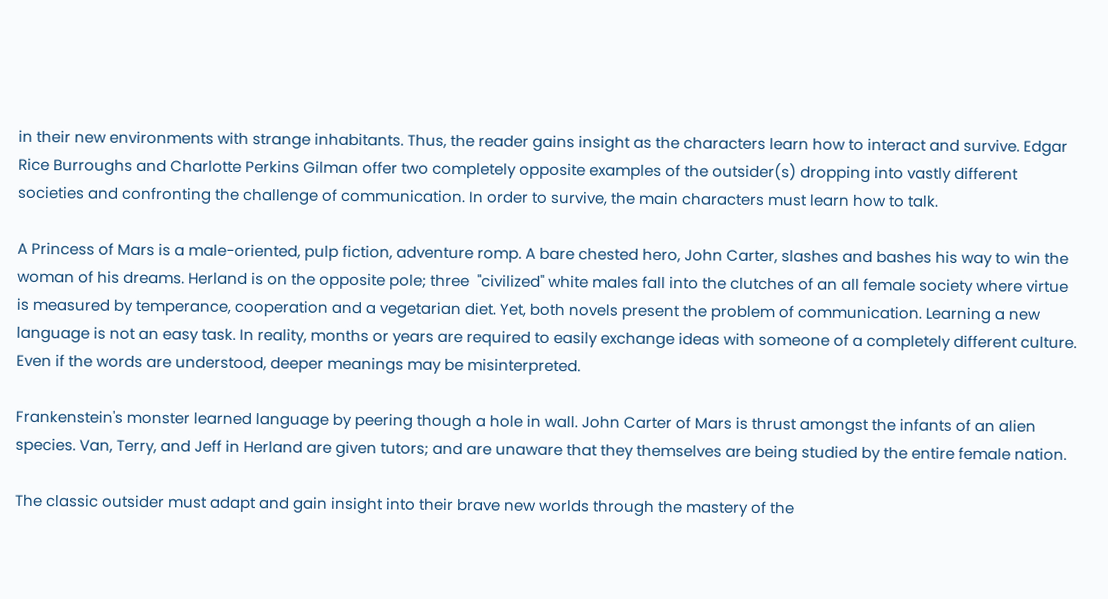in their new environments with strange inhabitants. Thus, the reader gains insight as the characters learn how to interact and survive. Edgar Rice Burroughs and Charlotte Perkins Gilman offer two completely opposite examples of the outsider(s) dropping into vastly different societies and confronting the challenge of communication. In order to survive, the main characters must learn how to talk.

A Princess of Mars is a male-oriented, pulp fiction, adventure romp. A bare chested hero, John Carter, slashes and bashes his way to win the woman of his dreams. Herland is on the opposite pole; three  "civilized" white males fall into the clutches of an all female society where virtue is measured by temperance, cooperation and a vegetarian diet. Yet, both novels present the problem of communication. Learning a new language is not an easy task. In reality, months or years are required to easily exchange ideas with someone of a completely different culture. Even if the words are understood, deeper meanings may be misinterpreted.

Frankenstein's monster learned language by peering though a hole in wall. John Carter of Mars is thrust amongst the infants of an alien species. Van, Terry, and Jeff in Herland are given tutors; and are unaware that they themselves are being studied by the entire female nation.

The classic outsider must adapt and gain insight into their brave new worlds through the mastery of the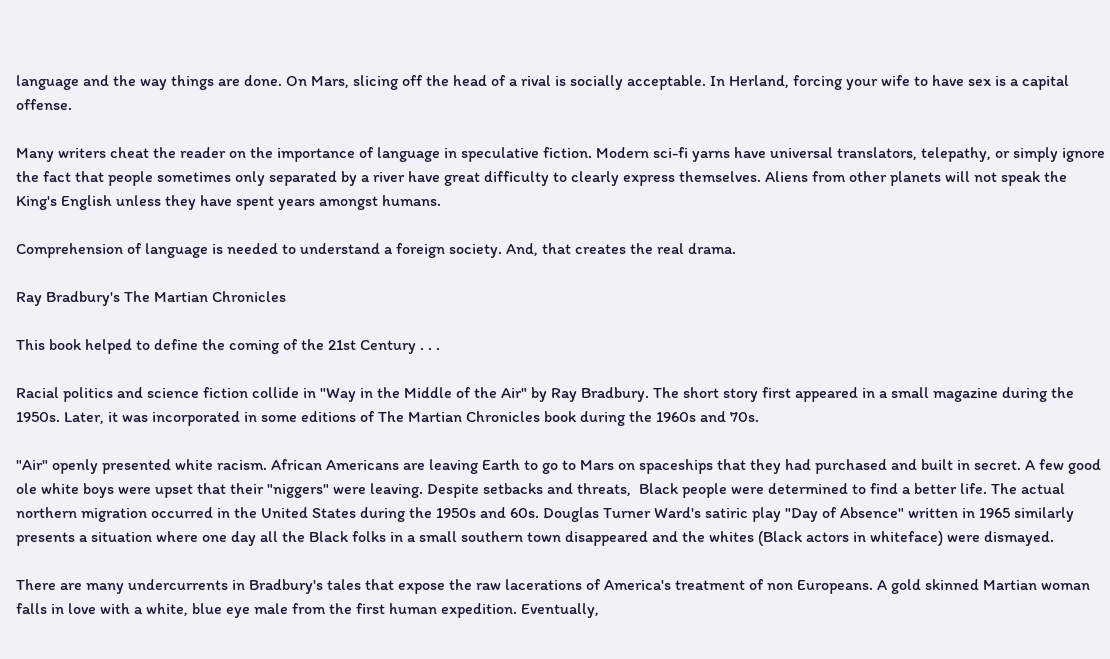language and the way things are done. On Mars, slicing off the head of a rival is socially acceptable. In Herland, forcing your wife to have sex is a capital offense.

Many writers cheat the reader on the importance of language in speculative fiction. Modern sci-fi yarns have universal translators, telepathy, or simply ignore the fact that people sometimes only separated by a river have great difficulty to clearly express themselves. Aliens from other planets will not speak the King's English unless they have spent years amongst humans.

Comprehension of language is needed to understand a foreign society. And, that creates the real drama.

Ray Bradbury's The Martian Chronicles

This book helped to define the coming of the 21st Century . . .

Racial politics and science fiction collide in "Way in the Middle of the Air" by Ray Bradbury. The short story first appeared in a small magazine during the 1950s. Later, it was incorporated in some editions of The Martian Chronicles book during the 1960s and 70s.

"Air" openly presented white racism. African Americans are leaving Earth to go to Mars on spaceships that they had purchased and built in secret. A few good ole white boys were upset that their "niggers" were leaving. Despite setbacks and threats,  Black people were determined to find a better life. The actual northern migration occurred in the United States during the 1950s and 60s. Douglas Turner Ward's satiric play "Day of Absence" written in 1965 similarly presents a situation where one day all the Black folks in a small southern town disappeared and the whites (Black actors in whiteface) were dismayed.

There are many undercurrents in Bradbury's tales that expose the raw lacerations of America's treatment of non Europeans. A gold skinned Martian woman falls in love with a white, blue eye male from the first human expedition. Eventually,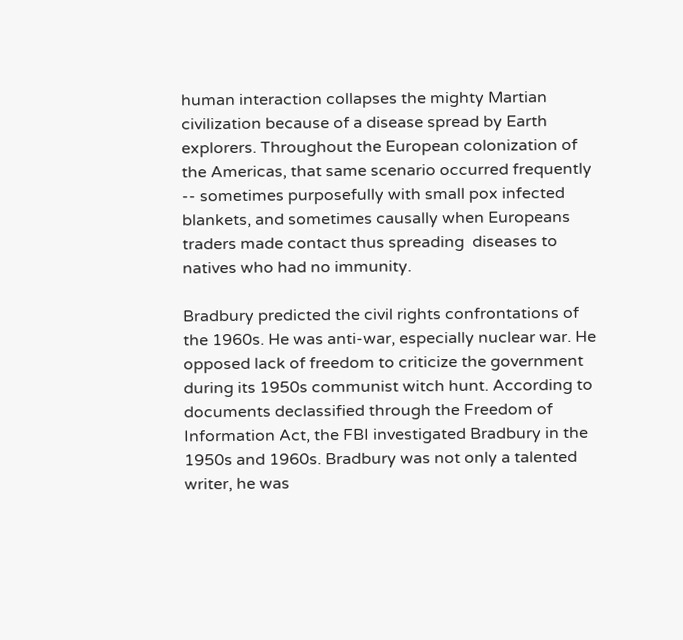human interaction collapses the mighty Martian civilization because of a disease spread by Earth explorers. Throughout the European colonization of the Americas, that same scenario occurred frequently -- sometimes purposefully with small pox infected blankets, and sometimes causally when Europeans traders made contact thus spreading  diseases to natives who had no immunity.

Bradbury predicted the civil rights confrontations of the 1960s. He was anti-war, especially nuclear war. He opposed lack of freedom to criticize the government during its 1950s communist witch hunt. According to documents declassified through the Freedom of Information Act, the FBI investigated Bradbury in the 1950s and 1960s. Bradbury was not only a talented writer, he was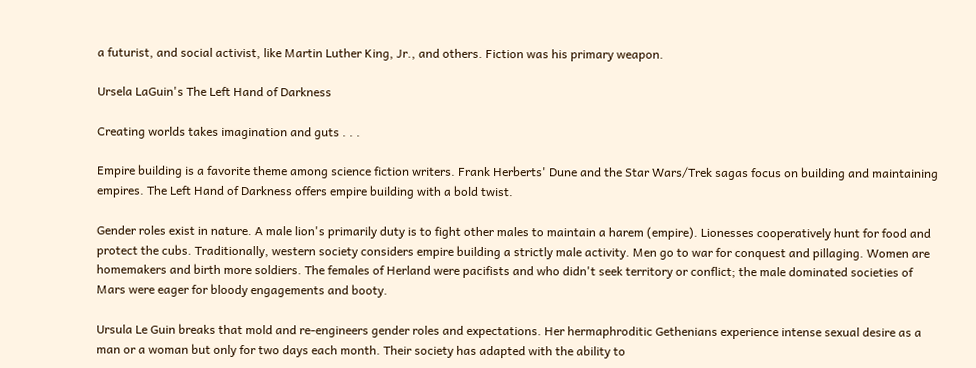a futurist, and social activist, like Martin Luther King, Jr., and others. Fiction was his primary weapon.

Ursela LaGuin's The Left Hand of Darkness

Creating worlds takes imagination and guts . . .

Empire building is a favorite theme among science fiction writers. Frank Herberts' Dune and the Star Wars/Trek sagas focus on building and maintaining empires. The Left Hand of Darkness offers empire building with a bold twist.

Gender roles exist in nature. A male lion's primarily duty is to fight other males to maintain a harem (empire). Lionesses cooperatively hunt for food and protect the cubs. Traditionally, western society considers empire building a strictly male activity. Men go to war for conquest and pillaging. Women are homemakers and birth more soldiers. The females of Herland were pacifists and who didn't seek territory or conflict; the male dominated societies of Mars were eager for bloody engagements and booty.

Ursula Le Guin breaks that mold and re-engineers gender roles and expectations. Her hermaphroditic Gethenians experience intense sexual desire as a man or a woman but only for two days each month. Their society has adapted with the ability to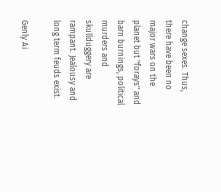change sexes. Thus, there have been no major wars on the planet but "forays" and barn burnings, political murders and skullduggery are rampant. Jealousy and long term feuds exist.

Genly Ai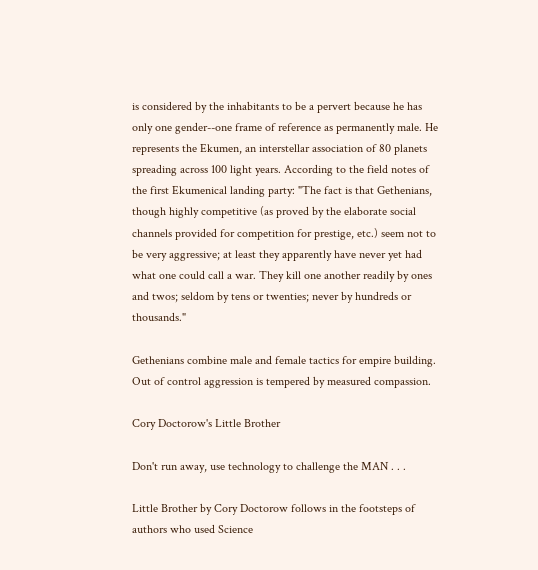is considered by the inhabitants to be a pervert because he has only one gender--one frame of reference as permanently male. He represents the Ekumen, an interstellar association of 80 planets spreading across 100 light years. According to the field notes of the first Ekumenical landing party: "The fact is that Gethenians, though highly competitive (as proved by the elaborate social channels provided for competition for prestige, etc.) seem not to be very aggressive; at least they apparently have never yet had what one could call a war. They kill one another readily by ones and twos; seldom by tens or twenties; never by hundreds or thousands."

Gethenians combine male and female tactics for empire building. Out of control aggression is tempered by measured compassion.

Cory Doctorow's Little Brother

Don't run away, use technology to challenge the MAN . . .

Little Brother by Cory Doctorow follows in the footsteps of authors who used Science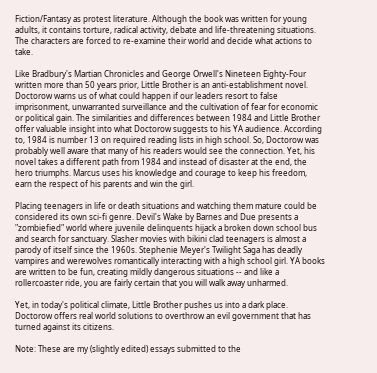Fiction/Fantasy as protest literature. Although the book was written for young adults, it contains torture, radical activity, debate and life-threatening situations. The characters are forced to re-examine their world and decide what actions to take.

Like Bradbury's Martian Chronicles and George Orwell's Nineteen Eighty-Four written more than 50 years prior, Little Brother is an anti-establishment novel. Doctorow warns us of what could happen if our leaders resort to false imprisonment, unwarranted surveillance and the cultivation of fear for economic or political gain. The similarities and differences between 1984 and Little Brother offer valuable insight into what Doctorow suggests to his YA audience. According to, 1984 is number 13 on required reading lists in high school. So, Doctorow was probably well aware that many of his readers would see the connection. Yet, his novel takes a different path from 1984 and instead of disaster at the end, the hero triumphs. Marcus uses his knowledge and courage to keep his freedom, earn the respect of his parents and win the girl.

Placing teenagers in life or death situations and watching them mature could be considered its own sci-fi genre. Devil's Wake by Barnes and Due presents a "zombiefied" world where juvenile delinquents hijack a broken down school bus and search for sanctuary. Slasher movies with bikini clad teenagers is almost a parody of itself since the 1960s. Stephenie Meyer's Twilight Saga has deadly vampires and werewolves romantically interacting with a high school girl. YA books are written to be fun, creating mildly dangerous situations -- and like a rollercoaster ride, you are fairly certain that you will walk away unharmed.

Yet, in today's political climate, Little Brother pushes us into a dark place. Doctorow offers real world solutions to overthrow an evil government that has turned against its citizens.

Note: These are my (slightly edited) essays submitted to the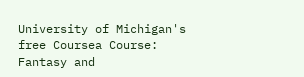University of Michigan's free Coursea Course: Fantasy and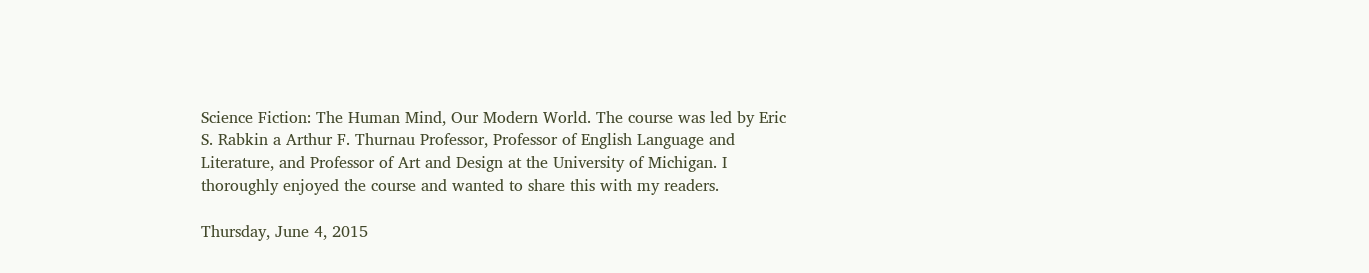Science Fiction: The Human Mind, Our Modern World. The course was led by Eric S. Rabkin a Arthur F. Thurnau Professor, Professor of English Language and Literature, and Professor of Art and Design at the University of Michigan. I thoroughly enjoyed the course and wanted to share this with my readers.

Thursday, June 4, 2015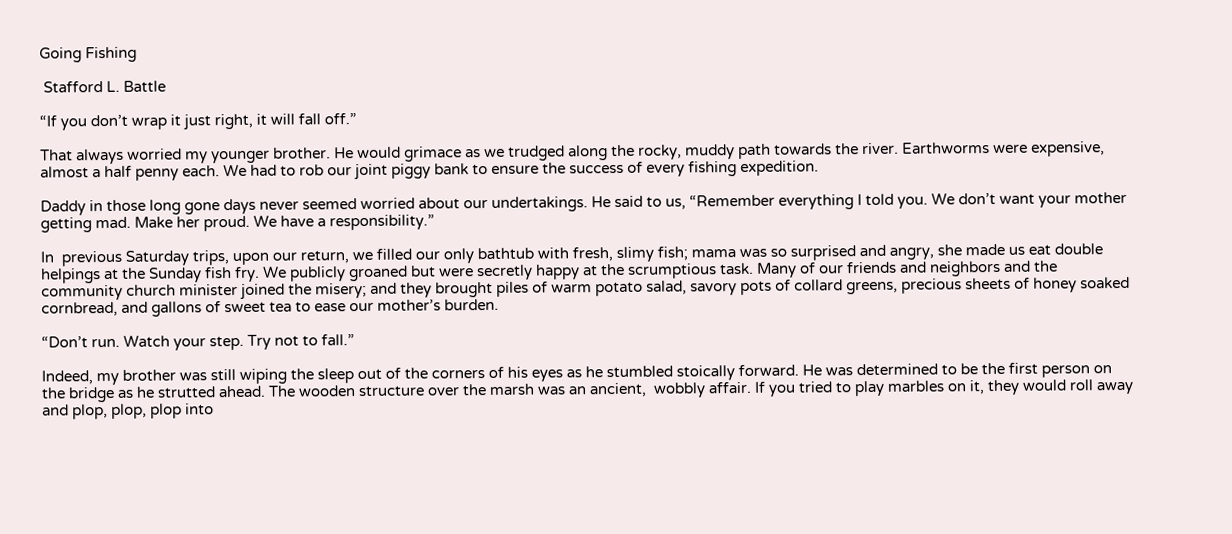Going Fishing

 Stafford L. Battle

“If you don’t wrap it just right, it will fall off.”

That always worried my younger brother. He would grimace as we trudged along the rocky, muddy path towards the river. Earthworms were expensive, almost a half penny each. We had to rob our joint piggy bank to ensure the success of every fishing expedition.

Daddy in those long gone days never seemed worried about our undertakings. He said to us, “Remember everything I told you. We don’t want your mother getting mad. Make her proud. We have a responsibility.”

In  previous Saturday trips, upon our return, we filled our only bathtub with fresh, slimy fish; mama was so surprised and angry, she made us eat double helpings at the Sunday fish fry. We publicly groaned but were secretly happy at the scrumptious task. Many of our friends and neighbors and the community church minister joined the misery; and they brought piles of warm potato salad, savory pots of collard greens, precious sheets of honey soaked cornbread, and gallons of sweet tea to ease our mother’s burden.

“Don’t run. Watch your step. Try not to fall.”

Indeed, my brother was still wiping the sleep out of the corners of his eyes as he stumbled stoically forward. He was determined to be the first person on the bridge as he strutted ahead. The wooden structure over the marsh was an ancient,  wobbly affair. If you tried to play marbles on it, they would roll away and plop, plop, plop into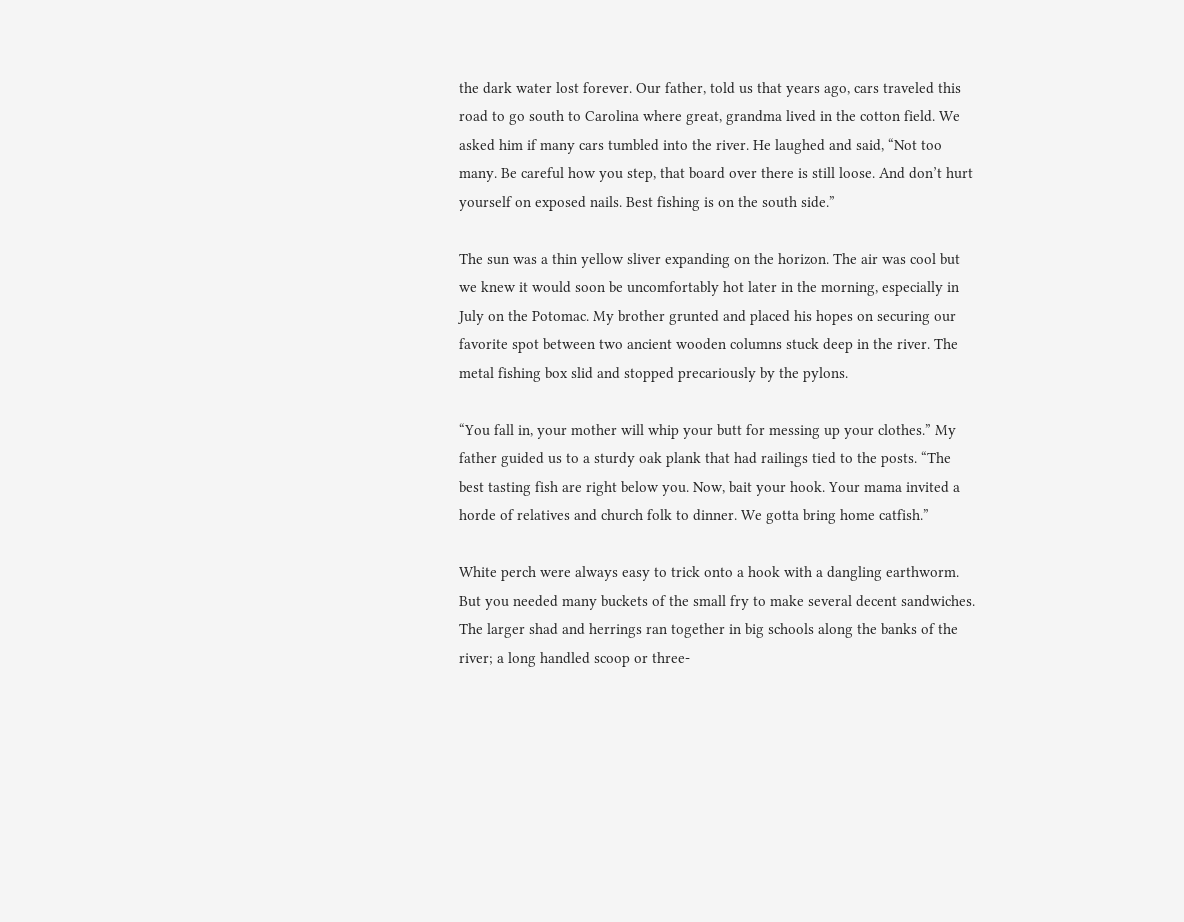the dark water lost forever. Our father, told us that years ago, cars traveled this road to go south to Carolina where great, grandma lived in the cotton field. We asked him if many cars tumbled into the river. He laughed and said, “Not too many. Be careful how you step, that board over there is still loose. And don’t hurt yourself on exposed nails. Best fishing is on the south side.”

The sun was a thin yellow sliver expanding on the horizon. The air was cool but we knew it would soon be uncomfortably hot later in the morning, especially in July on the Potomac. My brother grunted and placed his hopes on securing our favorite spot between two ancient wooden columns stuck deep in the river. The metal fishing box slid and stopped precariously by the pylons.

“You fall in, your mother will whip your butt for messing up your clothes.” My father guided us to a sturdy oak plank that had railings tied to the posts. “The best tasting fish are right below you. Now, bait your hook. Your mama invited a horde of relatives and church folk to dinner. We gotta bring home catfish.”

White perch were always easy to trick onto a hook with a dangling earthworm. But you needed many buckets of the small fry to make several decent sandwiches. The larger shad and herrings ran together in big schools along the banks of the river; a long handled scoop or three-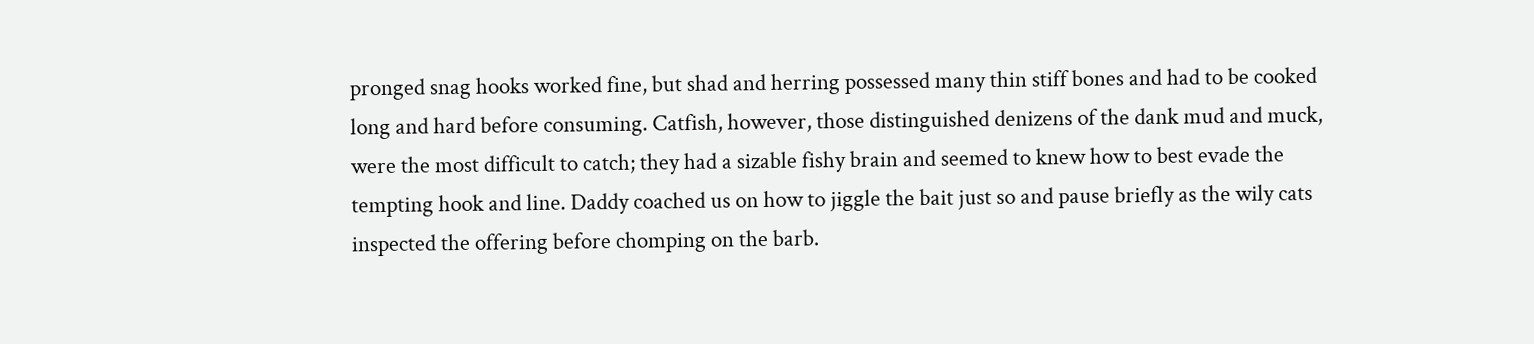pronged snag hooks worked fine, but shad and herring possessed many thin stiff bones and had to be cooked long and hard before consuming. Catfish, however, those distinguished denizens of the dank mud and muck, were the most difficult to catch; they had a sizable fishy brain and seemed to knew how to best evade the tempting hook and line. Daddy coached us on how to jiggle the bait just so and pause briefly as the wily cats inspected the offering before chomping on the barb.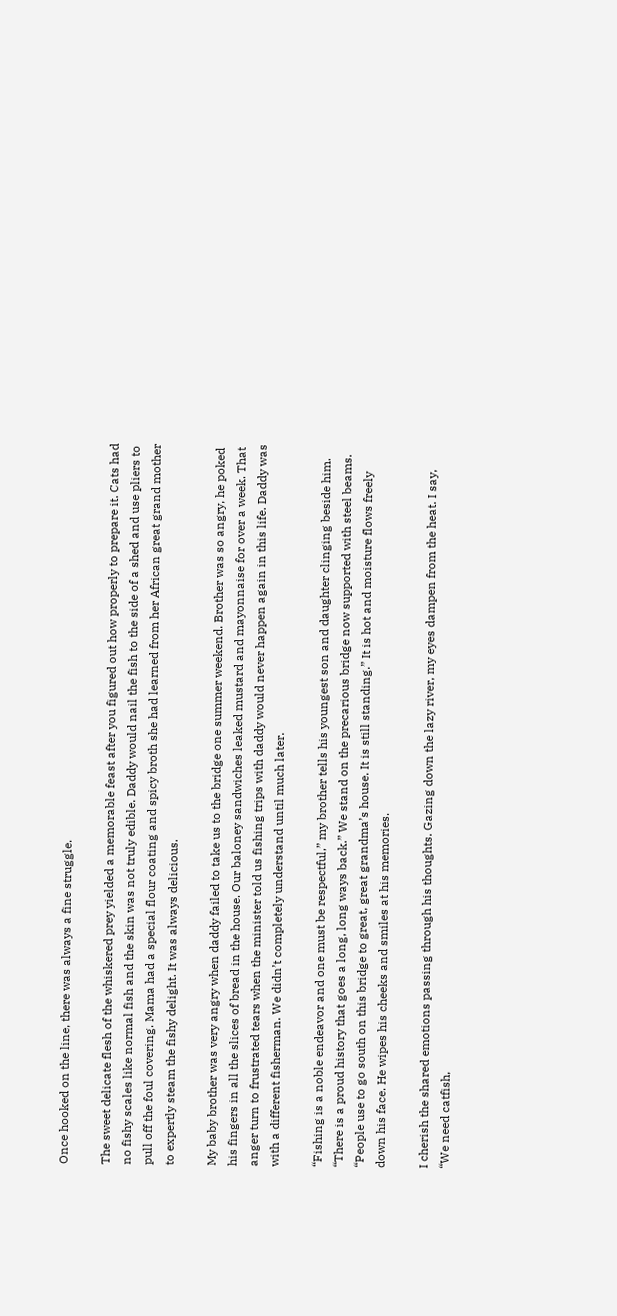Once hooked on the line, there was always a fine struggle.

The sweet delicate flesh of the whiskered prey yielded a memorable feast after you figured out how properly to prepare it. Cats had no fishy scales like normal fish and the skin was not truly edible. Daddy would nail the fish to the side of a shed and use pliers to pull off the foul covering. Mama had a special flour coating and spicy broth she had learned from her African great grand mother to expertly steam the fishy delight. It was always delicious.

My baby brother was very angry when daddy failed to take us to the bridge one summer weekend. Brother was so angry, he poked his fingers in all the slices of bread in the house. Our baloney sandwiches leaked mustard and mayonnaise for over a week. That anger turn to frustrated tears when the minister told us fishing trips with daddy would never happen again in this life. Daddy was with a different fisherman. We didn’t completely understand until much later.

“Fishing is a noble endeavor and one must be respectful,” my brother tells his youngest son and daughter clinging beside him. “There is a proud history that goes a long, long ways back.” We stand on the precarious bridge now supported with steel beams. “People use to go south on this bridge to great, great grandma’s house. It is still standing.” It is hot and moisture flows freely down his face. He wipes his cheeks and smiles at his memories.

I cherish the shared emotions passing through his thoughts. Gazing down the lazy river, my eyes dampen from the heat. I say, “We need catfish,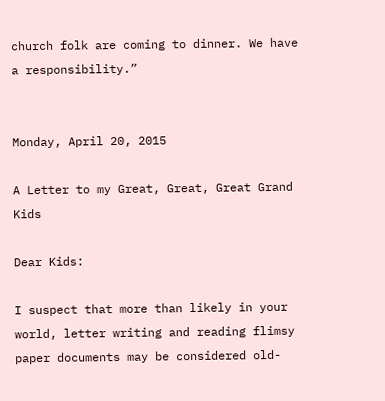church folk are coming to dinner. We have a responsibility.”


Monday, April 20, 2015

A Letter to my Great, Great, Great Grand Kids

Dear Kids:

I suspect that more than likely in your world, letter writing and reading flimsy paper documents may be considered old-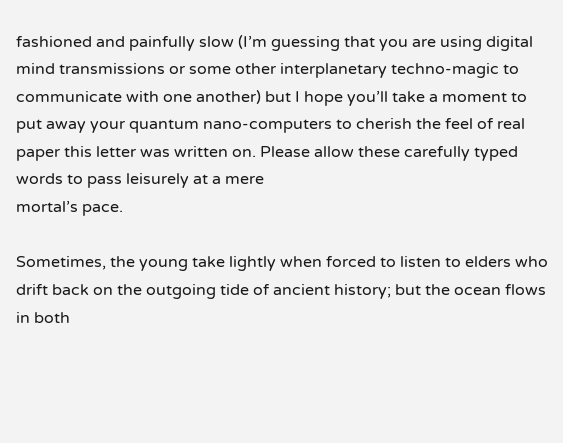fashioned and painfully slow (I’m guessing that you are using digital mind transmissions or some other interplanetary techno-magic to communicate with one another) but I hope you’ll take a moment to put away your quantum nano-computers to cherish the feel of real paper this letter was written on. Please allow these carefully typed words to pass leisurely at a mere
mortal’s pace.

Sometimes, the young take lightly when forced to listen to elders who drift back on the outgoing tide of ancient history; but the ocean flows in both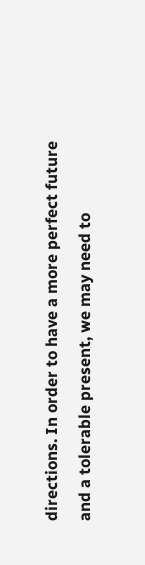directions. In order to have a more perfect future
and a tolerable present, we may need to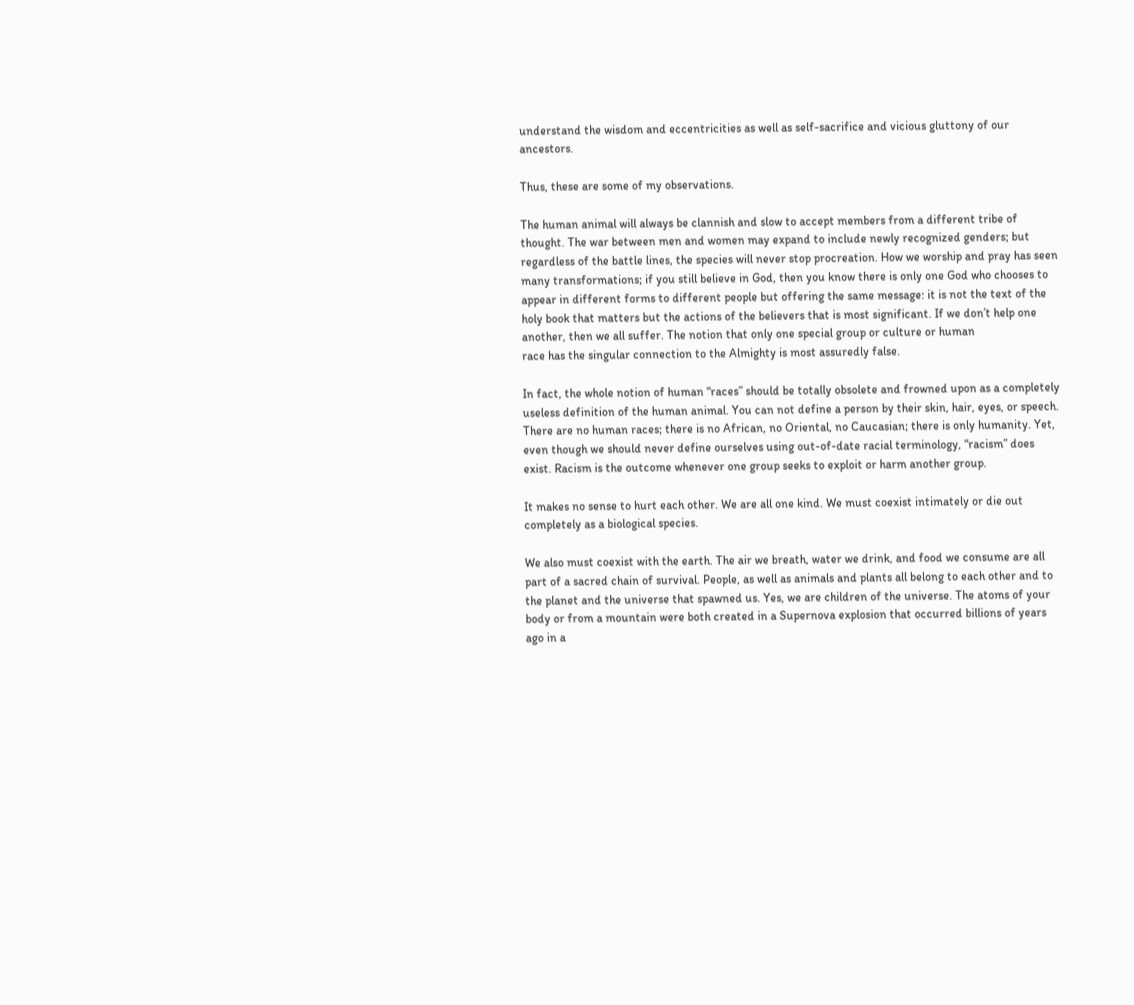understand the wisdom and eccentricities as well as self-sacrifice and vicious gluttony of our ancestors.

Thus, these are some of my observations.

The human animal will always be clannish and slow to accept members from a different tribe of thought. The war between men and women may expand to include newly recognized genders; but regardless of the battle lines, the species will never stop procreation. How we worship and pray has seen many transformations; if you still believe in God, then you know there is only one God who chooses to appear in different forms to different people but offering the same message: it is not the text of the holy book that matters but the actions of the believers that is most significant. If we don’t help one another, then we all suffer. The notion that only one special group or culture or human
race has the singular connection to the Almighty is most assuredly false.

In fact, the whole notion of human “races” should be totally obsolete and frowned upon as a completely useless definition of the human animal. You can not define a person by their skin, hair, eyes, or speech. There are no human races; there is no African, no Oriental, no Caucasian; there is only humanity. Yet, even though we should never define ourselves using out-of-date racial terminology, “racism” does exist. Racism is the outcome whenever one group seeks to exploit or harm another group.

It makes no sense to hurt each other. We are all one kind. We must coexist intimately or die out completely as a biological species.

We also must coexist with the earth. The air we breath, water we drink, and food we consume are all part of a sacred chain of survival. People, as well as animals and plants all belong to each other and to the planet and the universe that spawned us. Yes, we are children of the universe. The atoms of your body or from a mountain were both created in a Supernova explosion that occurred billions of years ago in a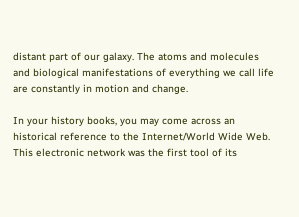distant part of our galaxy. The atoms and molecules and biological manifestations of everything we call life are constantly in motion and change.

In your history books, you may come across an historical reference to the Internet/World Wide Web. This electronic network was the first tool of its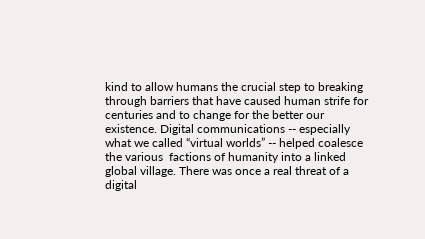kind to allow humans the crucial step to breaking
through barriers that have caused human strife for centuries and to change for the better our existence. Digital communications -- especially what we called “virtual worlds” -- helped coalesce the various  factions of humanity into a linked global village. There was once a real threat of a digital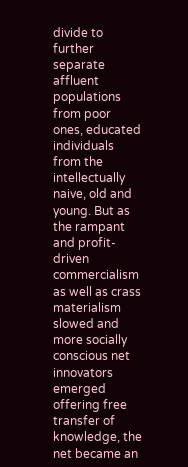divide to further separate affluent populations from poor ones, educated individuals from the intellectually naive, old and young. But as the rampant and profit-driven commercialism as well as crass materialism slowed and more socially conscious net innovators emerged offering free transfer of knowledge, the net became an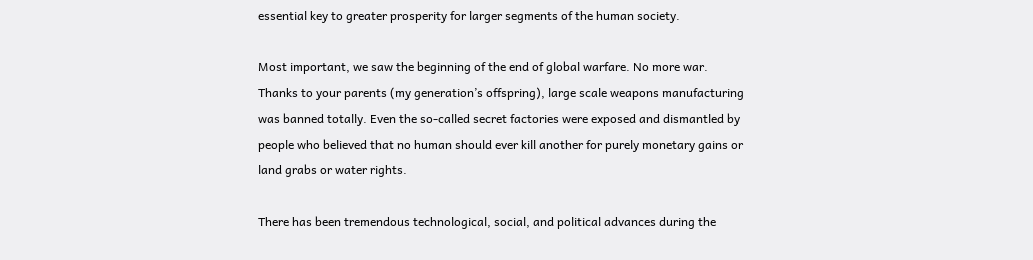essential key to greater prosperity for larger segments of the human society.

Most important, we saw the beginning of the end of global warfare. No more war. Thanks to your parents (my generation’s offspring), large scale weapons manufacturing was banned totally. Even the so-called secret factories were exposed and dismantled by people who believed that no human should ever kill another for purely monetary gains or land grabs or water rights.

There has been tremendous technological, social, and political advances during the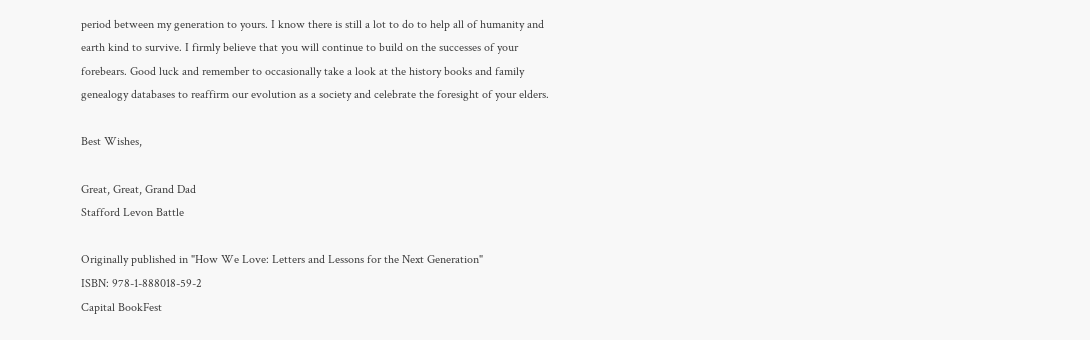period between my generation to yours. I know there is still a lot to do to help all of humanity and earth kind to survive. I firmly believe that you will continue to build on the successes of your forebears. Good luck and remember to occasionally take a look at the history books and family genealogy databases to reaffirm our evolution as a society and celebrate the foresight of your elders.

Best Wishes,

Great, Great, Grand Dad
Stafford Levon Battle

Originally published in "How We Love: Letters and Lessons for the Next Generation"
ISBN: 978-1-888018-59-2
Capital BookFest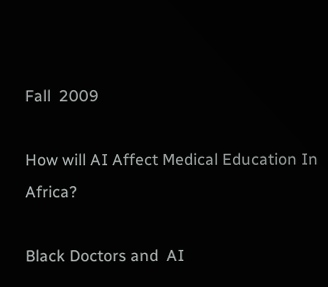Fall  2009

How will AI Affect Medical Education In Africa?

Black Doctors and  AI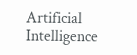Artificial Intelligence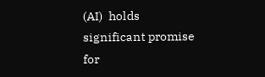(AI)  holds significant promise for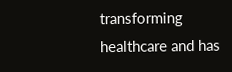transforming healthcare and has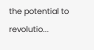the potential to revolutio...